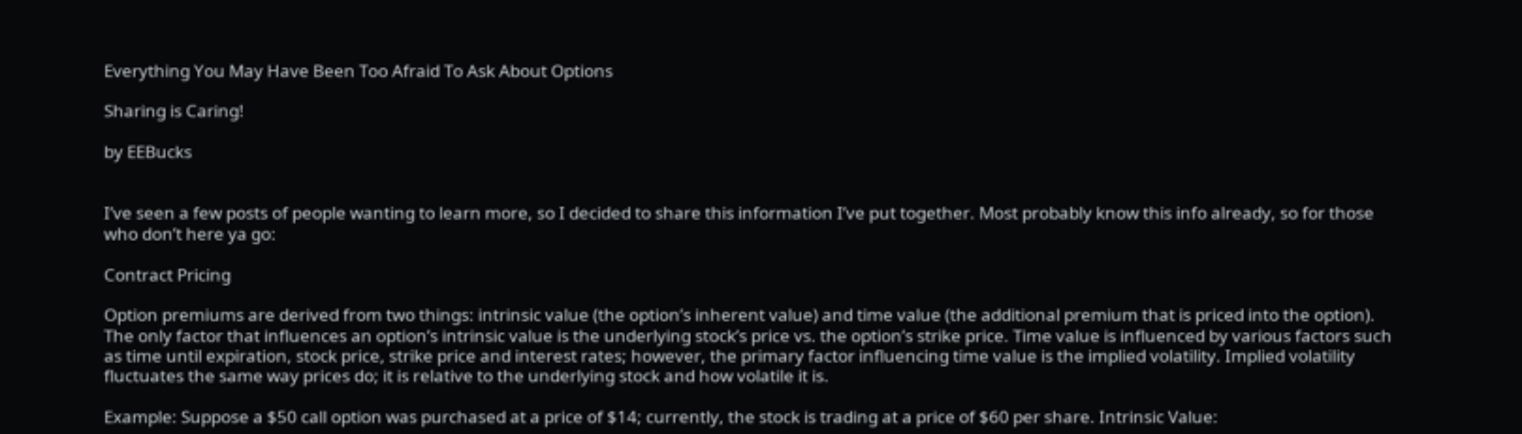Everything You May Have Been Too Afraid To Ask About Options

Sharing is Caring!

by EEBucks


I’ve seen a few posts of people wanting to learn more, so I decided to share this information I’ve put together. Most probably know this info already, so for those who don’t here ya go:

Contract Pricing

Option premiums are derived from two things: intrinsic value (the option’s inherent value) and time value (the additional premium that is priced into the option). The only factor that influences an option’s intrinsic value is the underlying stock’s price vs. the option’s strike price. Time value is influenced by various factors such as time until expiration, stock price, strike price and interest rates; however, the primary factor influencing time value is the implied volatility. Implied volatility fluctuates the same way prices do; it is relative to the underlying stock and how volatile it is.

Example: Suppose a $50 call option was purchased at a price of $14; currently, the stock is trading at a price of $60 per share. Intrinsic Value: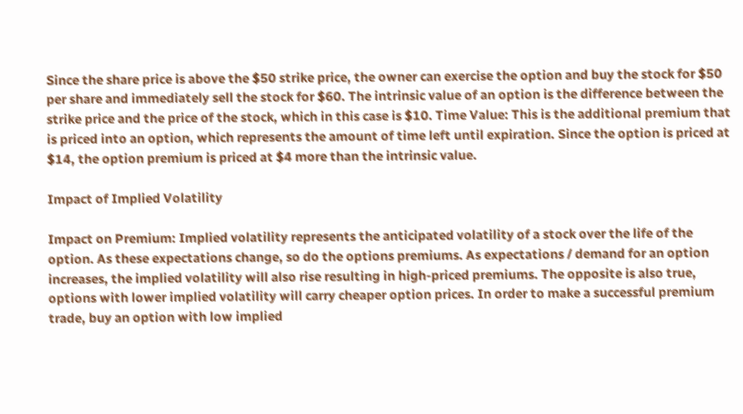Since the share price is above the $50 strike price, the owner can exercise the option and buy the stock for $50 per share and immediately sell the stock for $60. The intrinsic value of an option is the difference between the strike price and the price of the stock, which in this case is $10. Time Value: This is the additional premium that is priced into an option, which represents the amount of time left until expiration. Since the option is priced at $14, the option premium is priced at $4 more than the intrinsic value.

Impact of Implied Volatility

Impact on Premium: Implied volatility represents the anticipated volatility of a stock over the life of the option. As these expectations change, so do the options premiums. As expectations / demand for an option increases, the implied volatility will also rise resulting in high-priced premiums. The opposite is also true, options with lower implied volatility will carry cheaper option prices. In order to make a successful premium trade, buy an option with low implied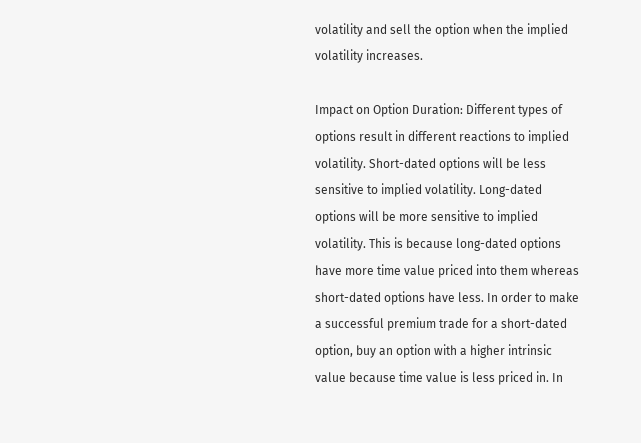volatility and sell the option when the implied volatility increases.

Impact on Option Duration: Different types of options result in different reactions to implied volatility. Short-dated options will be less sensitive to implied volatility. Long-dated options will be more sensitive to implied volatility. This is because long-dated options have more time value priced into them whereas short-dated options have less. In order to make a successful premium trade for a short-dated option, buy an option with a higher intrinsic value because time value is less priced in. In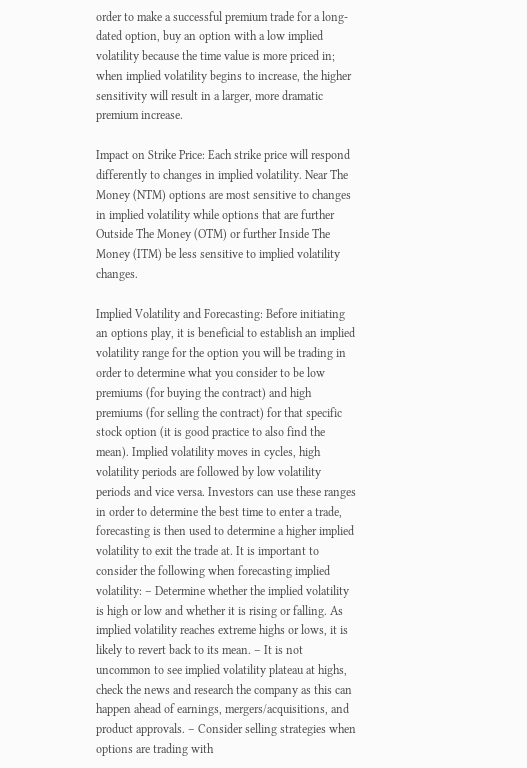order to make a successful premium trade for a long-dated option, buy an option with a low implied volatility because the time value is more priced in; when implied volatility begins to increase, the higher sensitivity will result in a larger, more dramatic premium increase.

Impact on Strike Price: Each strike price will respond differently to changes in implied volatility. Near The Money (NTM) options are most sensitive to changes in implied volatility while options that are further Outside The Money (OTM) or further Inside The Money (ITM) be less sensitive to implied volatility changes.

Implied Volatility and Forecasting: Before initiating an options play, it is beneficial to establish an implied volatility range for the option you will be trading in order to determine what you consider to be low premiums (for buying the contract) and high premiums (for selling the contract) for that specific stock option (it is good practice to also find the mean). Implied volatility moves in cycles, high volatility periods are followed by low volatility periods and vice versa. Investors can use these ranges in order to determine the best time to enter a trade, forecasting is then used to determine a higher implied volatility to exit the trade at. It is important to consider the following when forecasting implied volatility: – Determine whether the implied volatility is high or low and whether it is rising or falling. As implied volatility reaches extreme highs or lows, it is likely to revert back to its mean. – It is not uncommon to see implied volatility plateau at highs, check the news and research the company as this can happen ahead of earnings, mergers/acquisitions, and product approvals. – Consider selling strategies when options are trading with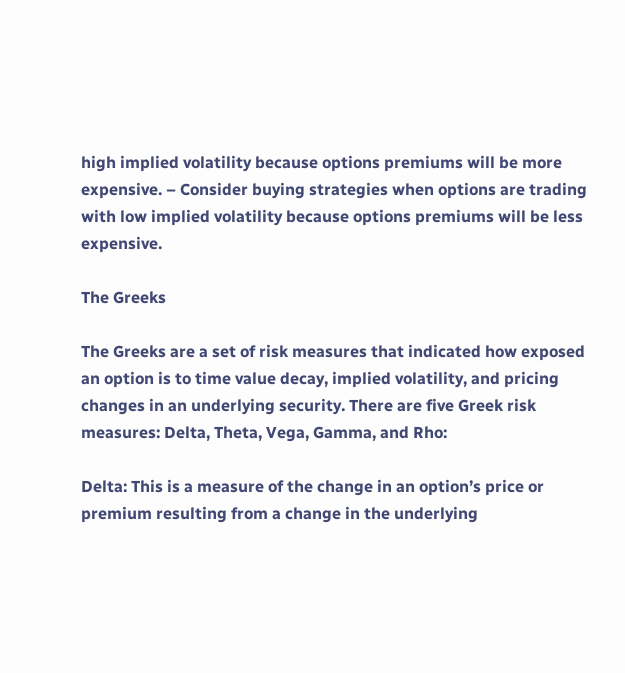high implied volatility because options premiums will be more expensive. – Consider buying strategies when options are trading with low implied volatility because options premiums will be less expensive.

The Greeks

The Greeks are a set of risk measures that indicated how exposed an option is to time value decay, implied volatility, and pricing changes in an underlying security. There are five Greek risk measures: Delta, Theta, Vega, Gamma, and Rho:

Delta: This is a measure of the change in an option’s price or premium resulting from a change in the underlying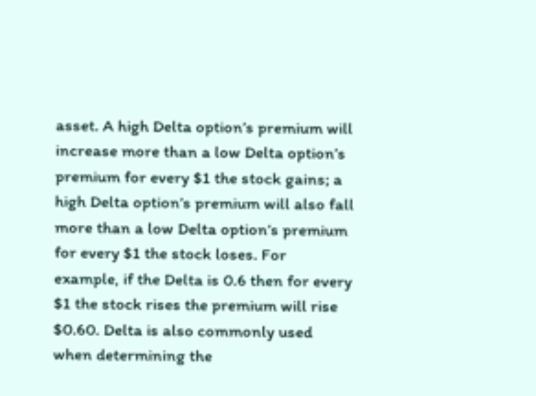asset. A high Delta option’s premium will increase more than a low Delta option’s premium for every $1 the stock gains; a high Delta option’s premium will also fall more than a low Delta option’s premium for every $1 the stock loses. For example, if the Delta is 0.6 then for every $1 the stock rises the premium will rise $0.60. Delta is also commonly used when determining the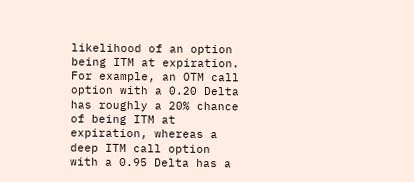likelihood of an option being ITM at expiration. For example, an OTM call option with a 0.20 Delta has roughly a 20% chance of being ITM at expiration, whereas a deep ITM call option with a 0.95 Delta has a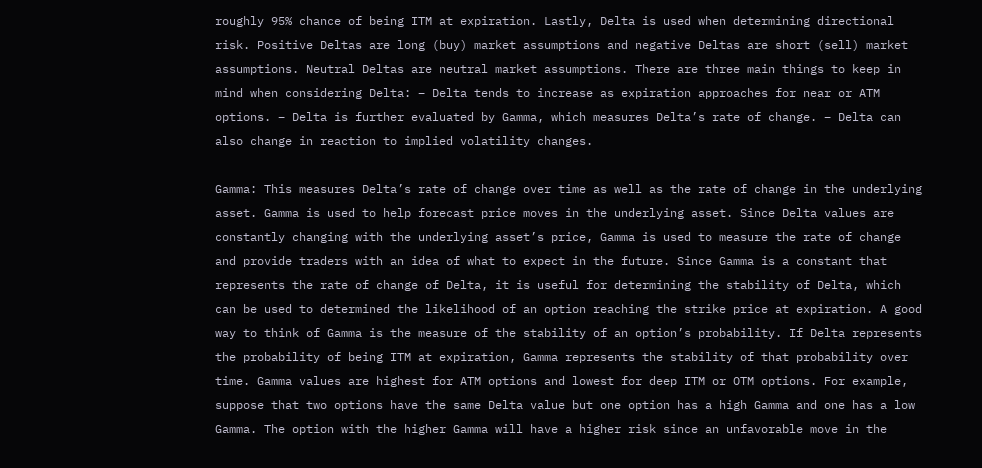roughly 95% chance of being ITM at expiration. Lastly, Delta is used when determining directional risk. Positive Deltas are long (buy) market assumptions and negative Deltas are short (sell) market assumptions. Neutral Deltas are neutral market assumptions. There are three main things to keep in mind when considering Delta: – Delta tends to increase as expiration approaches for near or ATM options. – Delta is further evaluated by Gamma, which measures Delta’s rate of change. – Delta can also change in reaction to implied volatility changes.

Gamma: This measures Delta’s rate of change over time as well as the rate of change in the underlying asset. Gamma is used to help forecast price moves in the underlying asset. Since Delta values are constantly changing with the underlying asset’s price, Gamma is used to measure the rate of change and provide traders with an idea of what to expect in the future. Since Gamma is a constant that represents the rate of change of Delta, it is useful for determining the stability of Delta, which can be used to determined the likelihood of an option reaching the strike price at expiration. A good way to think of Gamma is the measure of the stability of an option’s probability. If Delta represents the probability of being ITM at expiration, Gamma represents the stability of that probability over time. Gamma values are highest for ATM options and lowest for deep ITM or OTM options. For example, suppose that two options have the same Delta value but one option has a high Gamma and one has a low Gamma. The option with the higher Gamma will have a higher risk since an unfavorable move in the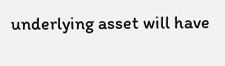underlying asset will have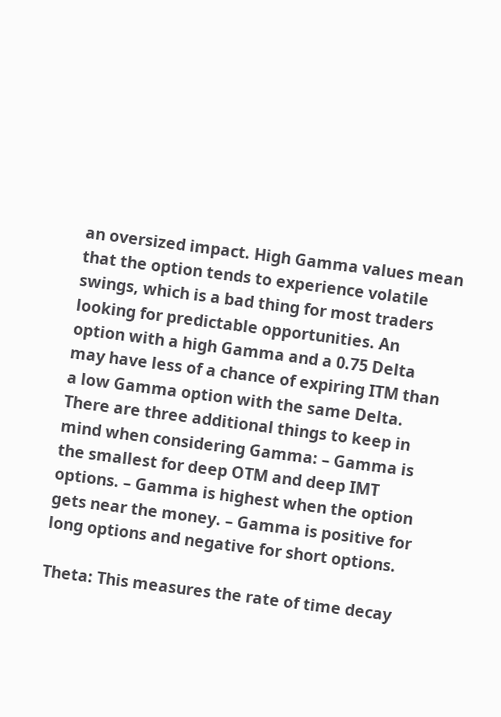an oversized impact. High Gamma values mean that the option tends to experience volatile swings, which is a bad thing for most traders looking for predictable opportunities. An option with a high Gamma and a 0.75 Delta may have less of a chance of expiring ITM than a low Gamma option with the same Delta. There are three additional things to keep in mind when considering Gamma: – Gamma is the smallest for deep OTM and deep IMT options. – Gamma is highest when the option gets near the money. – Gamma is positive for long options and negative for short options.

Theta: This measures the rate of time decay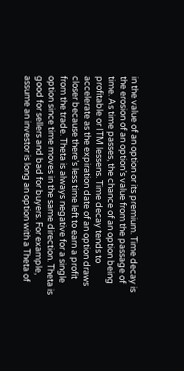in the value of an option or its premium. Time decay is the erosion of an option’s value from the passage of time. As time passes, the chance of an option being profitable or ITM lessens. Time decay tends to accelerate as the expiration date of an option draws closer because there’s less time left to earn a profit from the trade. Theta is always negative for a single option since time moves in the same direction. Theta is good for sellers and bad for buyers. For example, assume an investor is long an option with a Theta of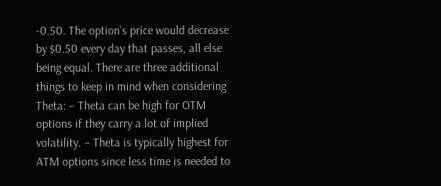-0.50. The option’s price would decrease by $0.50 every day that passes, all else being equal. There are three additional things to keep in mind when considering Theta: – Theta can be high for OTM options if they carry a lot of implied volatility. – Theta is typically highest for ATM options since less time is needed to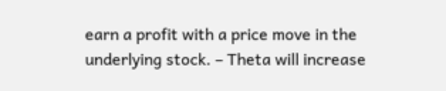earn a profit with a price move in the underlying stock. – Theta will increase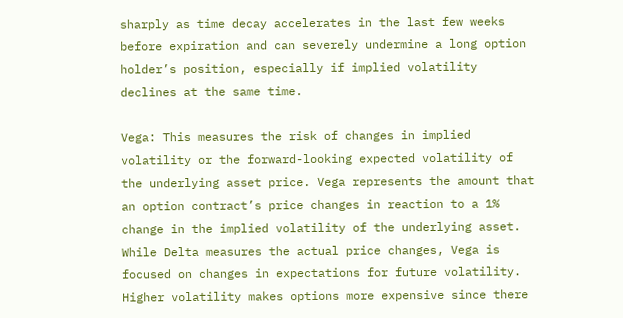sharply as time decay accelerates in the last few weeks before expiration and can severely undermine a long option holder’s position, especially if implied volatility declines at the same time.

Vega: This measures the risk of changes in implied volatility or the forward-looking expected volatility of the underlying asset price. Vega represents the amount that an option contract’s price changes in reaction to a 1% change in the implied volatility of the underlying asset. While Delta measures the actual price changes, Vega is focused on changes in expectations for future volatility. Higher volatility makes options more expensive since there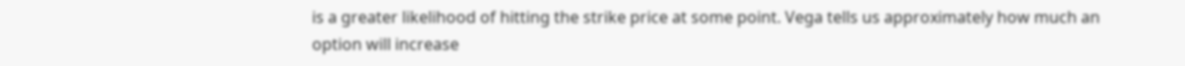is a greater likelihood of hitting the strike price at some point. Vega tells us approximately how much an option will increase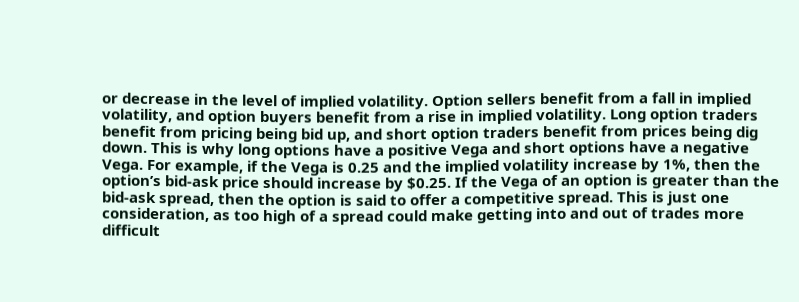or decrease in the level of implied volatility. Option sellers benefit from a fall in implied volatility, and option buyers benefit from a rise in implied volatility. Long option traders benefit from pricing being bid up, and short option traders benefit from prices being dig down. This is why long options have a positive Vega and short options have a negative Vega. For example, if the Vega is 0.25 and the implied volatility increase by 1%, then the option’s bid-ask price should increase by $0.25. If the Vega of an option is greater than the bid-ask spread, then the option is said to offer a competitive spread. This is just one consideration, as too high of a spread could make getting into and out of trades more difficult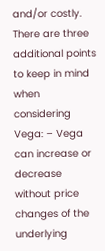and/or costly. There are three additional points to keep in mind when considering Vega: – Vega can increase or decrease without price changes of the underlying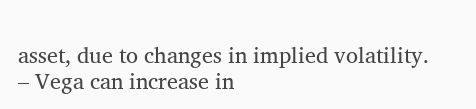asset, due to changes in implied volatility. – Vega can increase in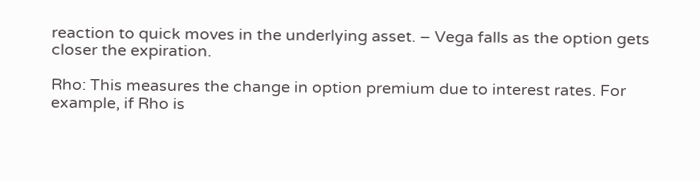reaction to quick moves in the underlying asset. – Vega falls as the option gets closer the expiration.

Rho: This measures the change in option premium due to interest rates. For example, if Rho is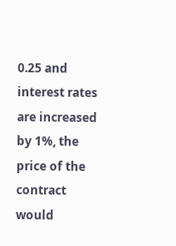0.25 and interest rates are increased by 1%, the price of the contract would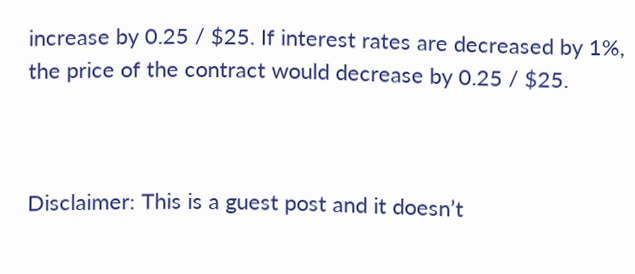increase by 0.25 / $25. If interest rates are decreased by 1%, the price of the contract would decrease by 0.25 / $25.



Disclaimer: This is a guest post and it doesn’t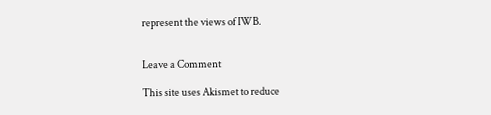represent the views of IWB.


Leave a Comment

This site uses Akismet to reduce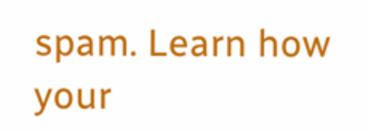spam. Learn how your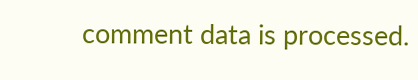comment data is processed.